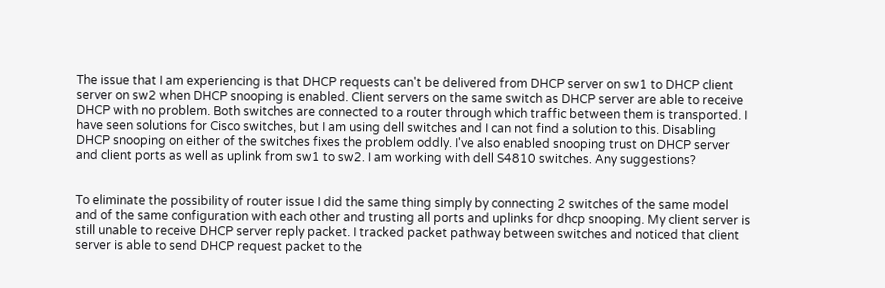The issue that I am experiencing is that DHCP requests can't be delivered from DHCP server on sw1 to DHCP client server on sw2 when DHCP snooping is enabled. Client servers on the same switch as DHCP server are able to receive DHCP with no problem. Both switches are connected to a router through which traffic between them is transported. I have seen solutions for Cisco switches, but I am using dell switches and I can not find a solution to this. Disabling DHCP snooping on either of the switches fixes the problem oddly. I've also enabled snooping trust on DHCP server and client ports as well as uplink from sw1 to sw2. I am working with dell S4810 switches. Any suggestions?


To eliminate the possibility of router issue I did the same thing simply by connecting 2 switches of the same model and of the same configuration with each other and trusting all ports and uplinks for dhcp snooping. My client server is still unable to receive DHCP server reply packet. I tracked packet pathway between switches and noticed that client server is able to send DHCP request packet to the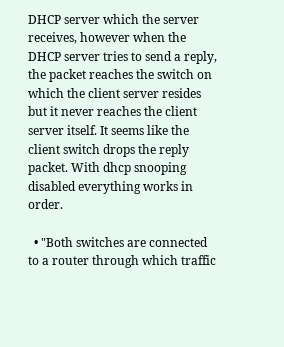DHCP server which the server receives, however when the DHCP server tries to send a reply, the packet reaches the switch on which the client server resides but it never reaches the client server itself. It seems like the client switch drops the reply packet. With dhcp snooping disabled everything works in order.

  • "Both switches are connected to a router through which traffic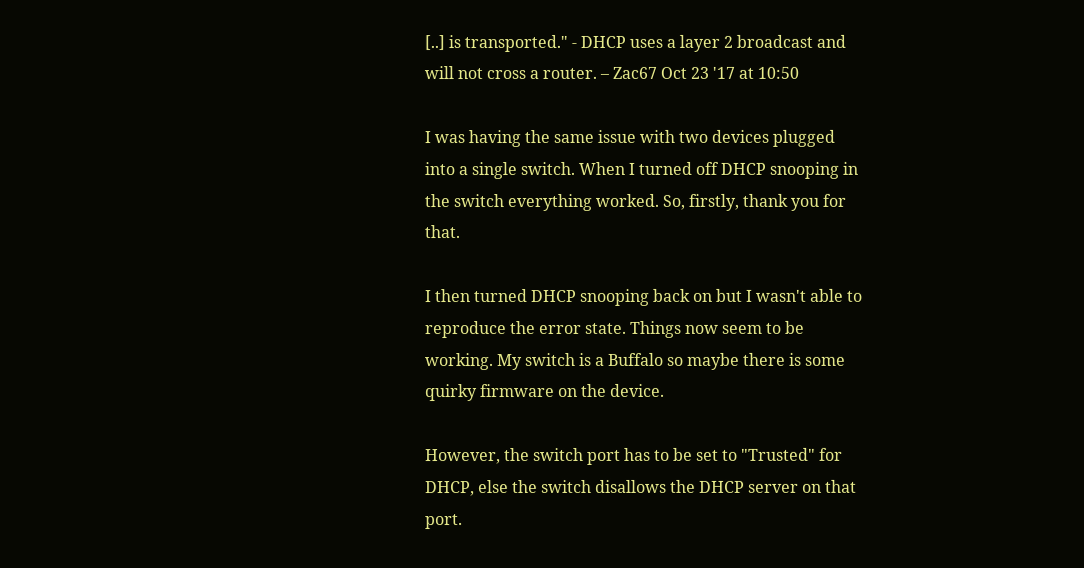[..] is transported." - DHCP uses a layer 2 broadcast and will not cross a router. – Zac67 Oct 23 '17 at 10:50

I was having the same issue with two devices plugged into a single switch. When I turned off DHCP snooping in the switch everything worked. So, firstly, thank you for that.

I then turned DHCP snooping back on but I wasn't able to reproduce the error state. Things now seem to be working. My switch is a Buffalo so maybe there is some quirky firmware on the device.

However, the switch port has to be set to "Trusted" for DHCP, else the switch disallows the DHCP server on that port.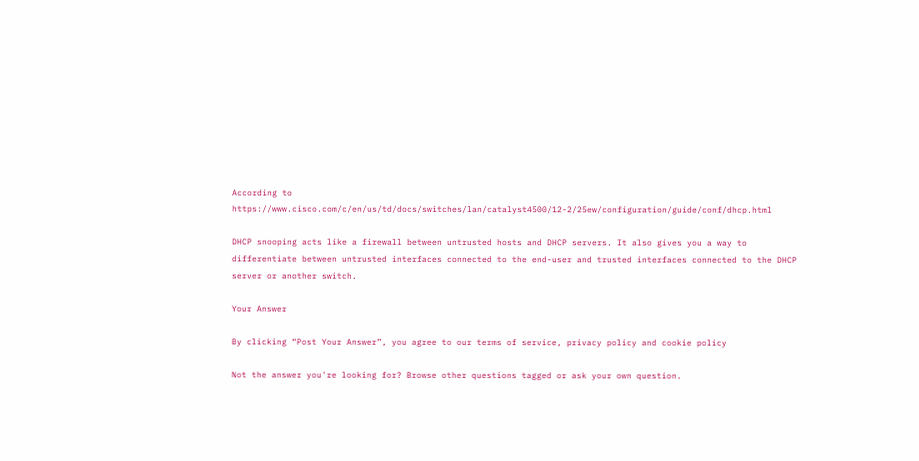According to https://www.cisco.com/c/en/us/td/docs/switches/lan/catalyst4500/12-2/25ew/configuration/guide/conf/dhcp.html

DHCP snooping acts like a firewall between untrusted hosts and DHCP servers. It also gives you a way to differentiate between untrusted interfaces connected to the end-user and trusted interfaces connected to the DHCP server or another switch.

Your Answer

By clicking “Post Your Answer”, you agree to our terms of service, privacy policy and cookie policy

Not the answer you're looking for? Browse other questions tagged or ask your own question.